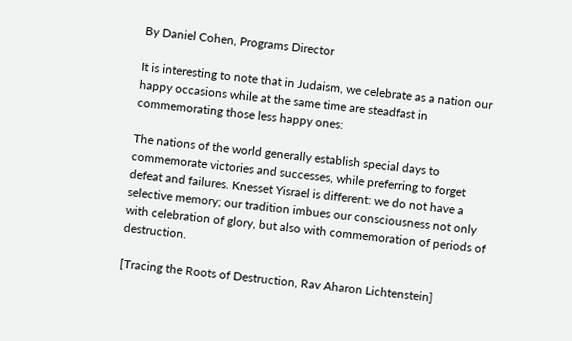By Daniel Cohen, Programs Director

It is interesting to note that in Judaism, we celebrate as a nation our happy occasions while at the same time are steadfast in commemorating those less happy ones:

The nations of the world generally establish special days to commemorate victories and successes, while preferring to forget defeat and failures. Knesset Yisrael is different: we do not have a selective memory; our tradition imbues our consciousness not only with celebration of glory, but also with commemoration of periods of destruction.

[Tracing the Roots of Destruction, Rav Aharon Lichtenstein]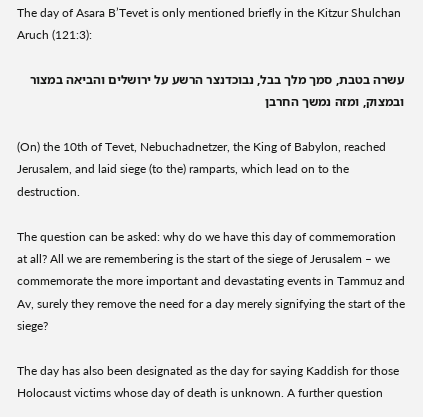The day of Asara B’Tevet is only mentioned briefly in the Kitzur Shulchan Aruch (121:3):

עשרה בטבת, סמך מלך בבל, נבוכדנצר הרשע על ירושלים והביאה במצור ובמצוק, ומזה נמשך החרבן

(On) the 10th of Tevet, Nebuchadnetzer, the King of Babylon, reached Jerusalem, and laid siege (to the) ramparts, which lead on to the destruction.

The question can be asked: why do we have this day of commemoration at all? All we are remembering is the start of the siege of Jerusalem – we commemorate the more important and devastating events in Tammuz and Av, surely they remove the need for a day merely signifying the start of the siege?

The day has also been designated as the day for saying Kaddish for those Holocaust victims whose day of death is unknown. A further question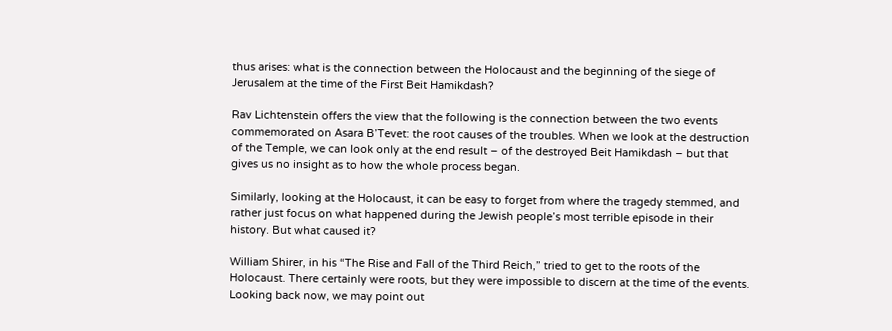thus arises: what is the connection between the Holocaust and the beginning of the siege of Jerusalem at the time of the First Beit Hamikdash?

Rav Lichtenstein offers the view that the following is the connection between the two events commemorated on Asara B’Tevet: the root causes of the troubles. When we look at the destruction of the Temple, we can look only at the end result – of the destroyed Beit Hamikdash – but that gives us no insight as to how the whole process began.

Similarly, looking at the Holocaust, it can be easy to forget from where the tragedy stemmed, and rather just focus on what happened during the Jewish people’s most terrible episode in their history. But what caused it?

William Shirer, in his “The Rise and Fall of the Third Reich,” tried to get to the roots of the Holocaust. There certainly were roots, but they were impossible to discern at the time of the events. Looking back now, we may point out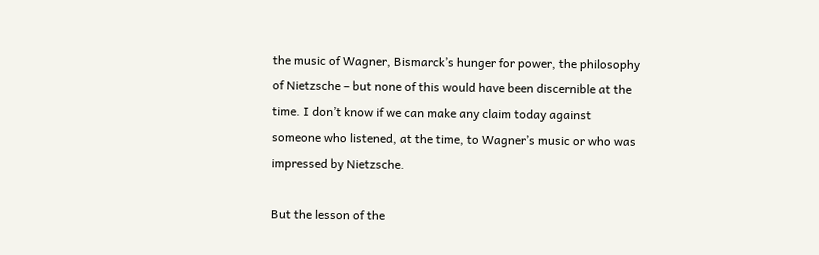the music of Wagner, Bismarck’s hunger for power, the philosophy of Nietzsche – but none of this would have been discernible at the time. I don’t know if we can make any claim today against someone who listened, at the time, to Wagner’s music or who was impressed by Nietzsche.

But the lesson of the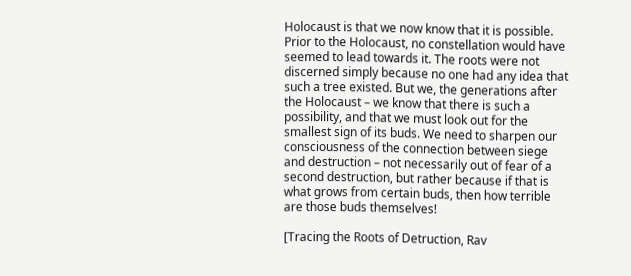Holocaust is that we now know that it is possible. Prior to the Holocaust, no constellation would have seemed to lead towards it. The roots were not discerned simply because no one had any idea that such a tree existed. But we, the generations after the Holocaust – we know that there is such a possibility, and that we must look out for the smallest sign of its buds. We need to sharpen our consciousness of the connection between siege and destruction – not necessarily out of fear of a second destruction, but rather because if that is what grows from certain buds, then how terrible are those buds themselves!

[Tracing the Roots of Detruction, Rav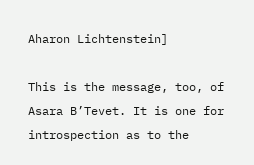Aharon Lichtenstein]

This is the message, too, of Asara B’Tevet. It is one for introspection as to the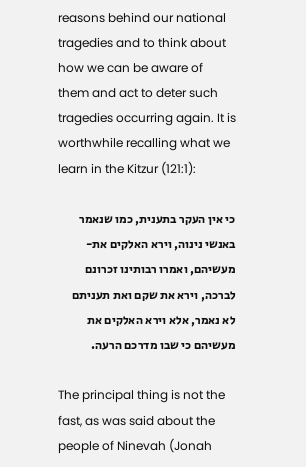reasons behind our national tragedies and to think about how we can be aware of them and act to deter such tragedies occurring again. It is worthwhile recalling what we learn in the Kitzur (121:1):

כי אין העקר בתענית, כמו שנאמר באנשי נינוה, וירא האלקים את-מעשיהם, ואמרו רבותינו זכרונם לברכה, וירא את שקם ואת תעניתם לא נאמר, אלא וירא האלקים את מעשיהם כי שבו מדרכם הרעה.

The principal thing is not the fast, as was said about the people of Ninevah (Jonah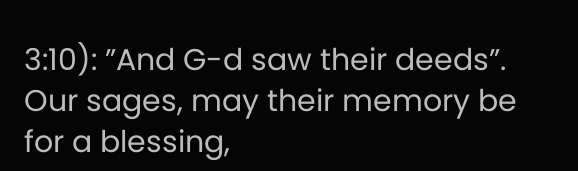3:10): ”And G-d saw their deeds”. Our sages, may their memory be for a blessing,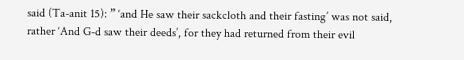said (Ta-anit 15): ” ‘and He saw their sackcloth and their fasting’ was not said, rather ‘And G-d saw their deeds’, for they had returned from their evil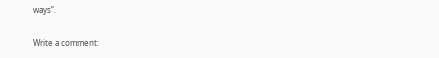ways”.

Write a comment: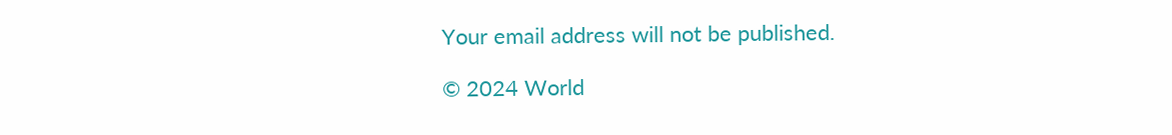Your email address will not be published.

© 2024 World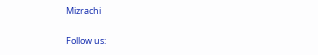Mizrachi

Follow us: